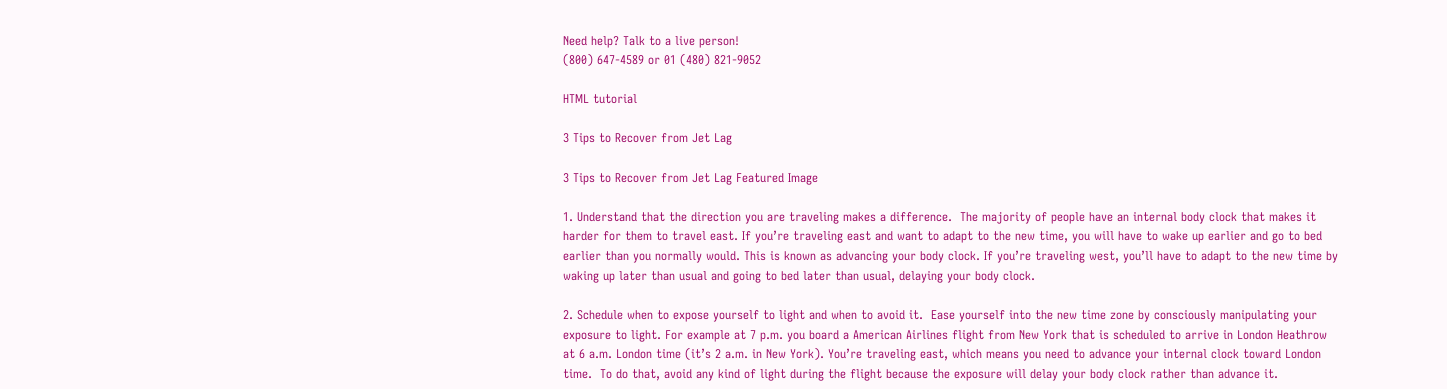Need help? Talk to a live person!
(800) 647-4589 or 01 (480) 821-9052

HTML tutorial

3 Tips to Recover from Jet Lag

3 Tips to Recover from Jet Lag Featured Image

1. Understand that the direction you are traveling makes a difference.  The majority of people have an internal body clock that makes it harder for them to travel east. If you’re traveling east and want to adapt to the new time, you will have to wake up earlier and go to bed earlier than you normally would. This is known as advancing your body clock. If you’re traveling west, you’ll have to adapt to the new time by waking up later than usual and going to bed later than usual, delaying your body clock.

2. Schedule when to expose yourself to light and when to avoid it.  Ease yourself into the new time zone by consciously manipulating your exposure to light. For example at 7 p.m. you board a American Airlines flight from New York that is scheduled to arrive in London Heathrow at 6 a.m. London time (it’s 2 a.m. in New York). You’re traveling east, which means you need to advance your internal clock toward London time.  To do that, avoid any kind of light during the flight because the exposure will delay your body clock rather than advance it.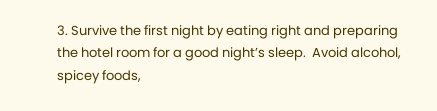3. Survive the first night by eating right and preparing the hotel room for a good night’s sleep.  Avoid alcohol, spicey foods,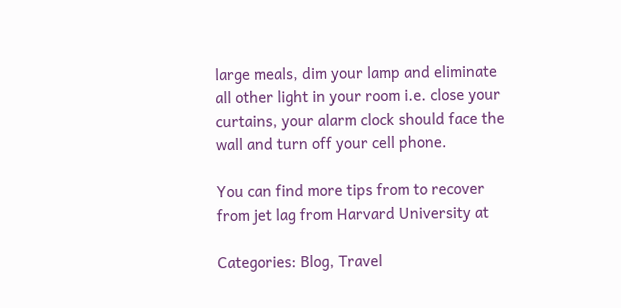large meals, dim your lamp and eliminate all other light in your room i.e. close your curtains, your alarm clock should face the wall and turn off your cell phone.

You can find more tips from to recover from jet lag from Harvard University at

Categories: Blog, Travel